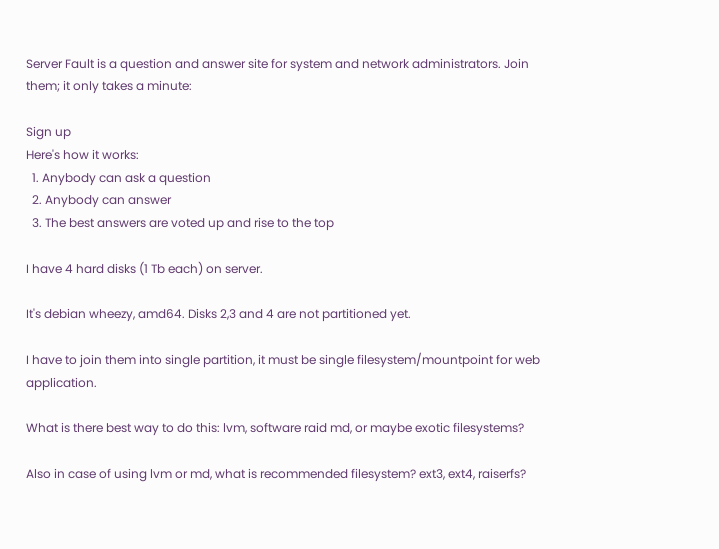Server Fault is a question and answer site for system and network administrators. Join them; it only takes a minute:

Sign up
Here's how it works:
  1. Anybody can ask a question
  2. Anybody can answer
  3. The best answers are voted up and rise to the top

I have 4 hard disks (1 Tb each) on server.

It's debian wheezy, amd64. Disks 2,3 and 4 are not partitioned yet.

I have to join them into single partition, it must be single filesystem/mountpoint for web application.

What is there best way to do this: lvm, software raid md, or maybe exotic filesystems?

Also in case of using lvm or md, what is recommended filesystem? ext3, ext4, raiserfs?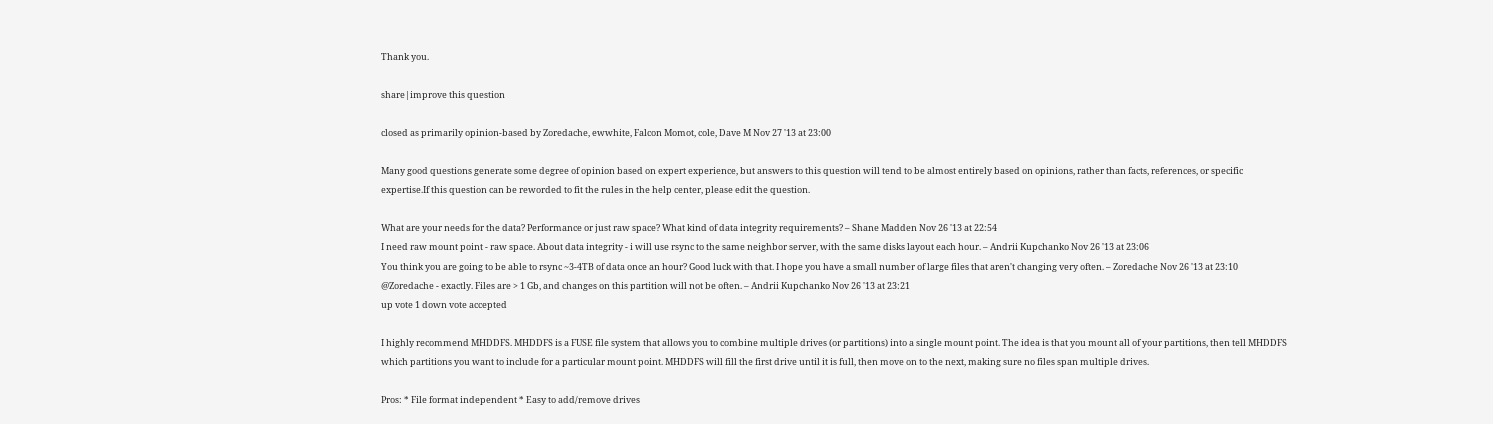Thank you.

share|improve this question

closed as primarily opinion-based by Zoredache, ewwhite, Falcon Momot, cole, Dave M Nov 27 '13 at 23:00

Many good questions generate some degree of opinion based on expert experience, but answers to this question will tend to be almost entirely based on opinions, rather than facts, references, or specific expertise.If this question can be reworded to fit the rules in the help center, please edit the question.

What are your needs for the data? Performance or just raw space? What kind of data integrity requirements? – Shane Madden Nov 26 '13 at 22:54
I need raw mount point - raw space. About data integrity - i will use rsync to the same neighbor server, with the same disks layout each hour. – Andrii Kupchanko Nov 26 '13 at 23:06
You think you are going to be able to rsync ~3-4TB of data once an hour? Good luck with that. I hope you have a small number of large files that aren't changing very often. – Zoredache Nov 26 '13 at 23:10
@Zoredache - exactly. Files are > 1 Gb, and changes on this partition will not be often. – Andrii Kupchanko Nov 26 '13 at 23:21
up vote 1 down vote accepted

I highly recommend MHDDFS. MHDDFS is a FUSE file system that allows you to combine multiple drives (or partitions) into a single mount point. The idea is that you mount all of your partitions, then tell MHDDFS which partitions you want to include for a particular mount point. MHDDFS will fill the first drive until it is full, then move on to the next, making sure no files span multiple drives.

Pros: * File format independent * Easy to add/remove drives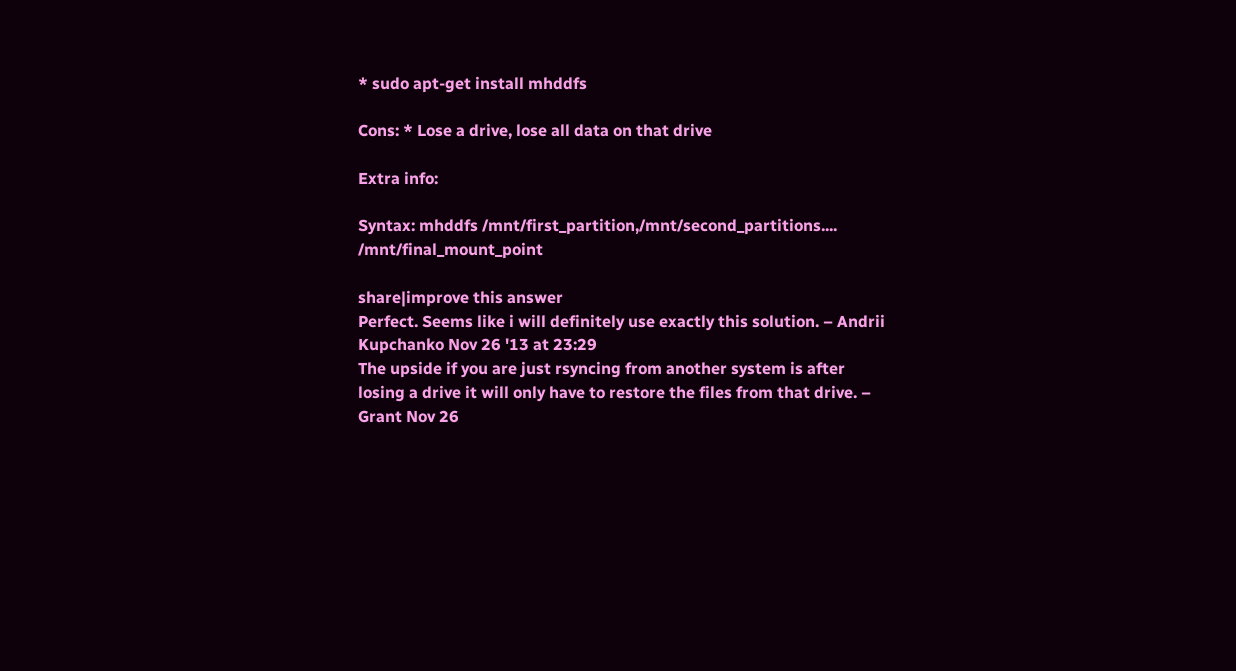* sudo apt-get install mhddfs

Cons: * Lose a drive, lose all data on that drive

Extra info:

Syntax: mhddfs /mnt/first_partition,/mnt/second_partitions.... /mnt/final_mount_point

share|improve this answer
Perfect. Seems like i will definitely use exactly this solution. – Andrii Kupchanko Nov 26 '13 at 23:29
The upside if you are just rsyncing from another system is after losing a drive it will only have to restore the files from that drive. – Grant Nov 26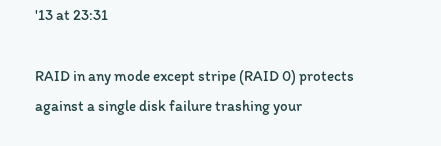'13 at 23:31

RAID in any mode except stripe (RAID 0) protects against a single disk failure trashing your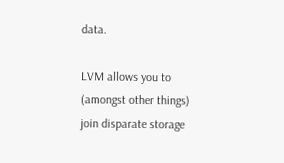data.

LVM allows you to (amongst other things) join disparate storage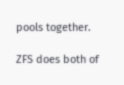pools together.

ZFS does both of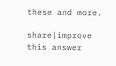these and more.

share|improve this answer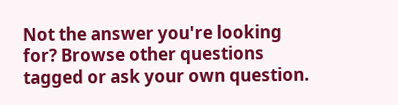Not the answer you're looking for? Browse other questions tagged or ask your own question.